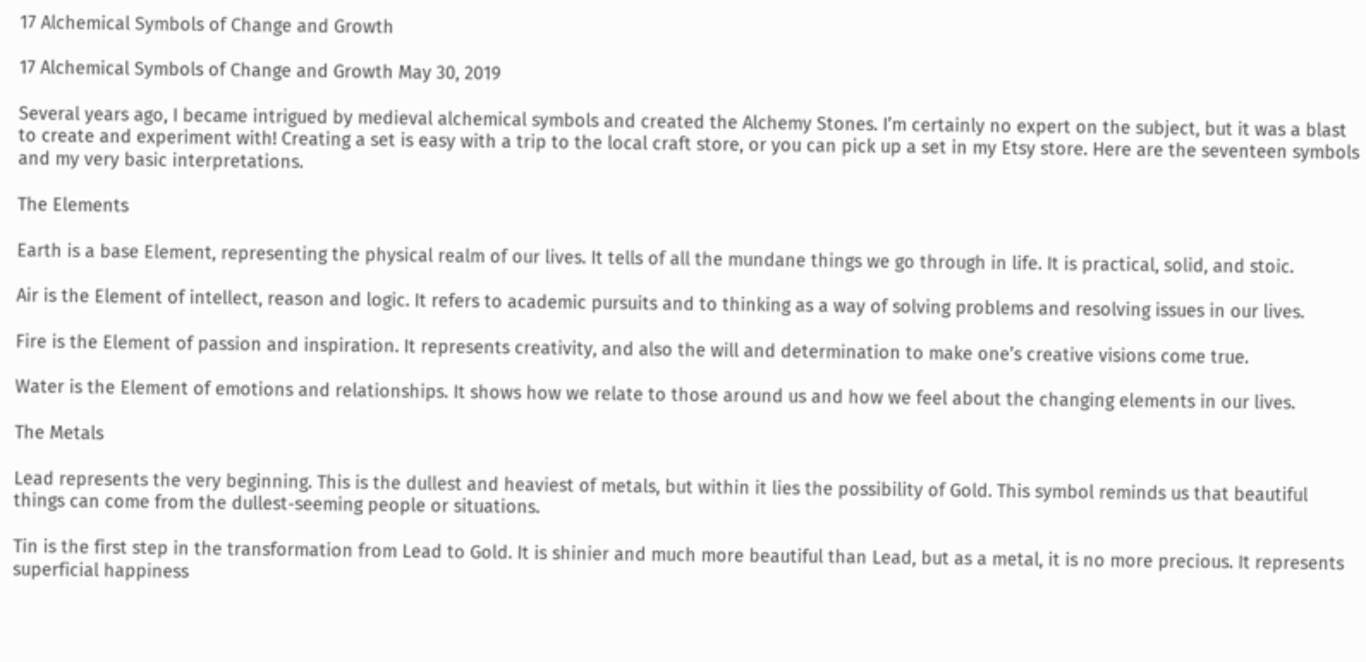17 Alchemical Symbols of Change and Growth

17 Alchemical Symbols of Change and Growth May 30, 2019

Several years ago, I became intrigued by medieval alchemical symbols and created the Alchemy Stones. I’m certainly no expert on the subject, but it was a blast to create and experiment with! Creating a set is easy with a trip to the local craft store, or you can pick up a set in my Etsy store. Here are the seventeen symbols and my very basic interpretations.

The Elements

Earth is a base Element, representing the physical realm of our lives. It tells of all the mundane things we go through in life. It is practical, solid, and stoic.

Air is the Element of intellect, reason and logic. It refers to academic pursuits and to thinking as a way of solving problems and resolving issues in our lives.

Fire is the Element of passion and inspiration. It represents creativity, and also the will and determination to make one’s creative visions come true.

Water is the Element of emotions and relationships. It shows how we relate to those around us and how we feel about the changing elements in our lives.

The Metals

Lead represents the very beginning. This is the dullest and heaviest of metals, but within it lies the possibility of Gold. This symbol reminds us that beautiful things can come from the dullest-seeming people or situations.

Tin is the first step in the transformation from Lead to Gold. It is shinier and much more beautiful than Lead, but as a metal, it is no more precious. It represents superficial happiness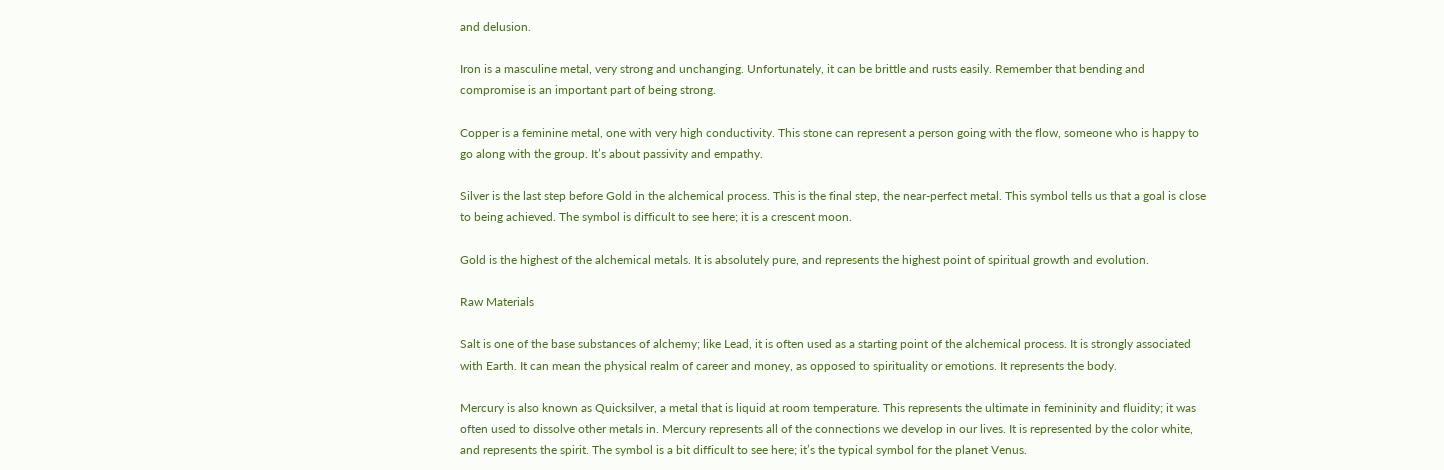and delusion.

Iron is a masculine metal, very strong and unchanging. Unfortunately, it can be brittle and rusts easily. Remember that bending and compromise is an important part of being strong.

Copper is a feminine metal, one with very high conductivity. This stone can represent a person going with the flow, someone who is happy to go along with the group. It’s about passivity and empathy.

Silver is the last step before Gold in the alchemical process. This is the final step, the near-perfect metal. This symbol tells us that a goal is close to being achieved. The symbol is difficult to see here; it is a crescent moon.

Gold is the highest of the alchemical metals. It is absolutely pure, and represents the highest point of spiritual growth and evolution.

Raw Materials

Salt is one of the base substances of alchemy; like Lead, it is often used as a starting point of the alchemical process. It is strongly associated with Earth. It can mean the physical realm of career and money, as opposed to spirituality or emotions. It represents the body.

Mercury is also known as Quicksilver, a metal that is liquid at room temperature. This represents the ultimate in femininity and fluidity; it was often used to dissolve other metals in. Mercury represents all of the connections we develop in our lives. It is represented by the color white, and represents the spirit. The symbol is a bit difficult to see here; it’s the typical symbol for the planet Venus.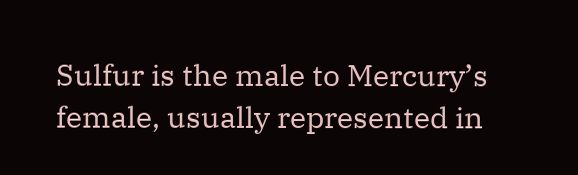Sulfur is the male to Mercury’s female, usually represented in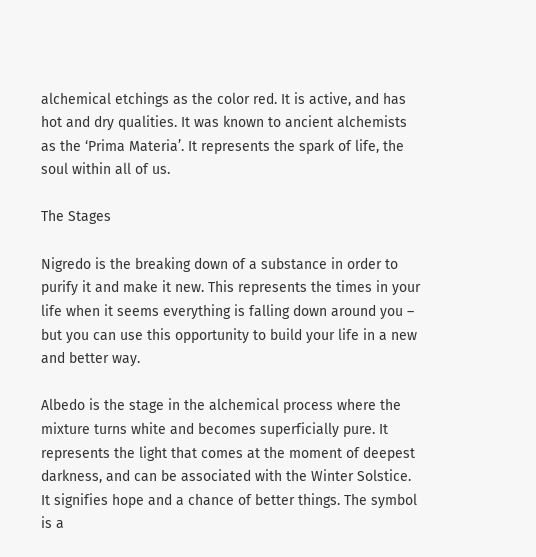alchemical etchings as the color red. It is active, and has hot and dry qualities. It was known to ancient alchemists as the ‘Prima Materia’. It represents the spark of life, the soul within all of us.

The Stages

Nigredo is the breaking down of a substance in order to purify it and make it new. This represents the times in your life when it seems everything is falling down around you – but you can use this opportunity to build your life in a new and better way.

Albedo is the stage in the alchemical process where the mixture turns white and becomes superficially pure. It represents the light that comes at the moment of deepest darkness, and can be associated with the Winter Solstice. It signifies hope and a chance of better things. The symbol is a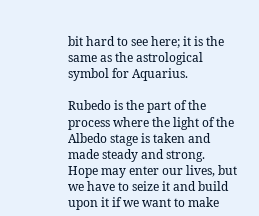bit hard to see here; it is the same as the astrological symbol for Aquarius.

Rubedo is the part of the process where the light of the Albedo stage is taken and made steady and strong. Hope may enter our lives, but we have to seize it and build upon it if we want to make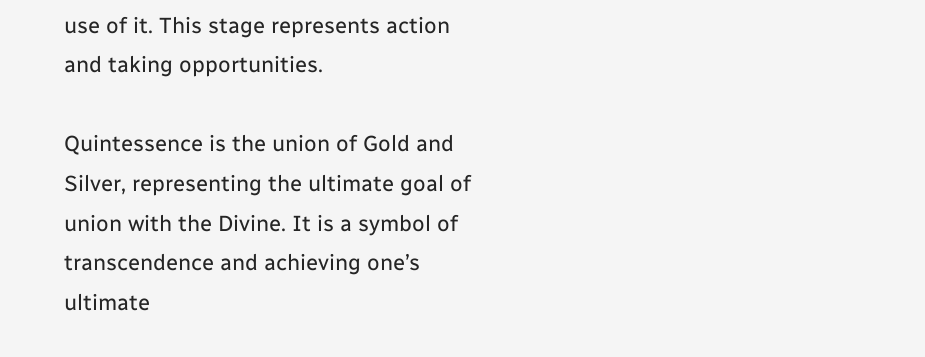use of it. This stage represents action and taking opportunities.

Quintessence is the union of Gold and Silver, representing the ultimate goal of union with the Divine. It is a symbol of transcendence and achieving one’s ultimate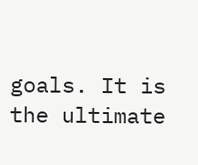goals. It is the ultimate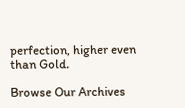perfection, higher even than Gold.

Browse Our Archives